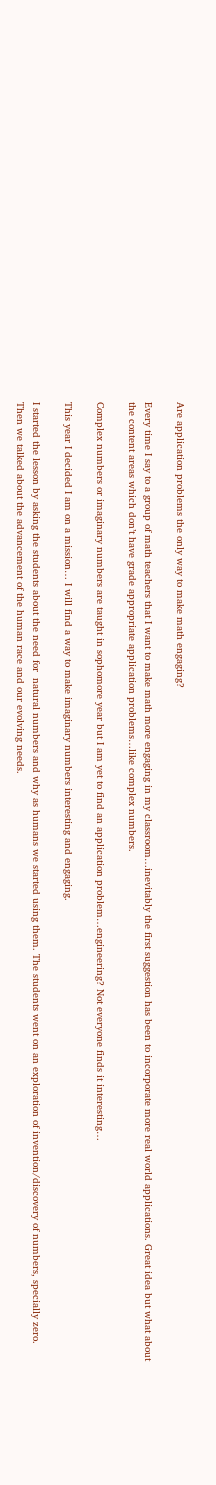Are application problems the only way to make math engaging?

Every time I say to a group of math teachers that I want to make math more engaging in my classroom…inevitably the first suggestion has been to incorporate more real world applications. Great idea but what about the content areas which don’t have grade appropriate application problems…like complex numbers.

Complex numbers or imaginary numbers are taught in sophomore year but I am yet to find an application problem…engineering? Not everyone finds it interesting…

This year I decided I am on a mission… I will find a way to make imaginary numbers interesting and engaging.

I started the lesson by asking the students about the need for  natural numbers and why as humans we started using them. The students went on an exploration of invention/discovery of numbers, specially zero. Then we talked about the advancement of the human race and our evolving needs.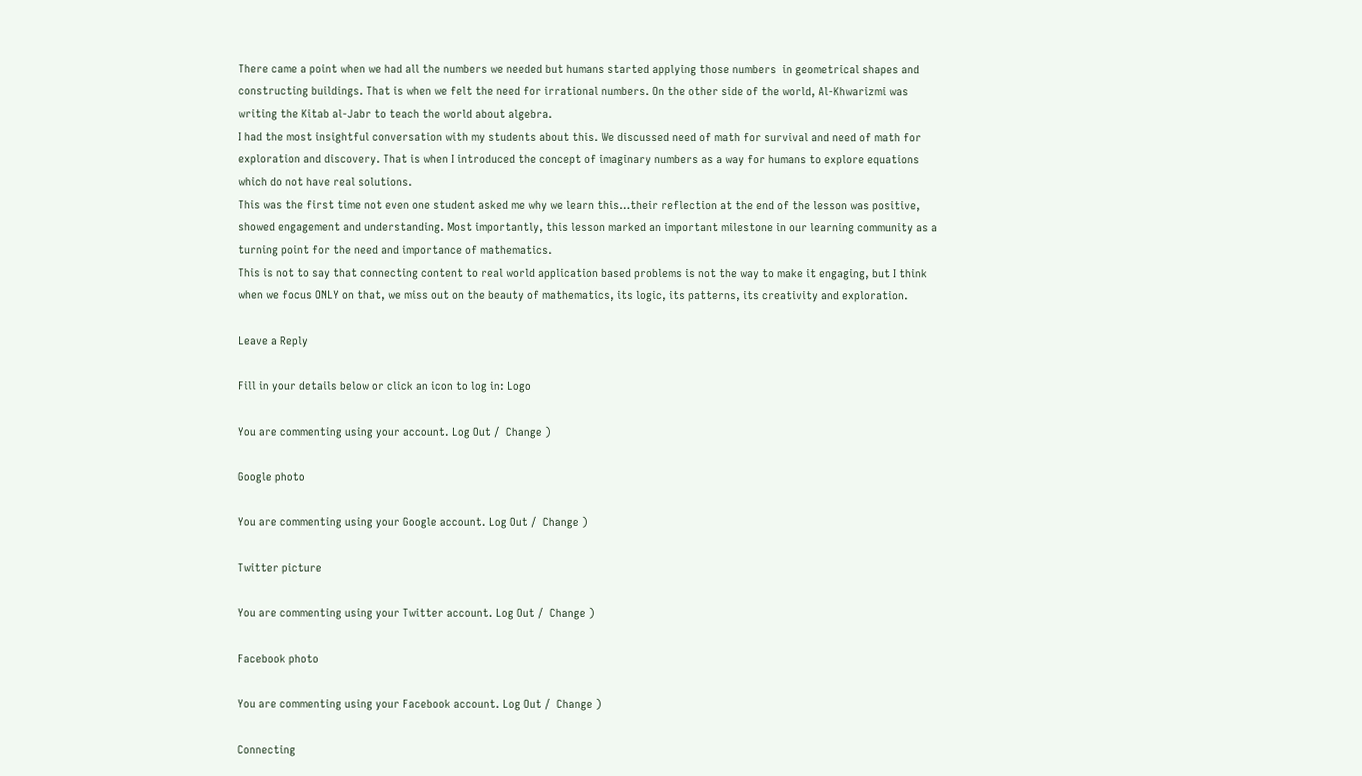There came a point when we had all the numbers we needed but humans started applying those numbers  in geometrical shapes and constructing buildings. That is when we felt the need for irrational numbers. On the other side of the world, Al-Khwarizmi was writing the Kitab al-Jabr to teach the world about algebra.
I had the most insightful conversation with my students about this. We discussed need of math for survival and need of math for exploration and discovery. That is when I introduced the concept of imaginary numbers as a way for humans to explore equations which do not have real solutions.
This was the first time not even one student asked me why we learn this…their reflection at the end of the lesson was positive, showed engagement and understanding. Most importantly, this lesson marked an important milestone in our learning community as a turning point for the need and importance of mathematics.
This is not to say that connecting content to real world application based problems is not the way to make it engaging, but I think when we focus ONLY on that, we miss out on the beauty of mathematics, its logic, its patterns, its creativity and exploration.

Leave a Reply

Fill in your details below or click an icon to log in: Logo

You are commenting using your account. Log Out /  Change )

Google photo

You are commenting using your Google account. Log Out /  Change )

Twitter picture

You are commenting using your Twitter account. Log Out /  Change )

Facebook photo

You are commenting using your Facebook account. Log Out /  Change )

Connecting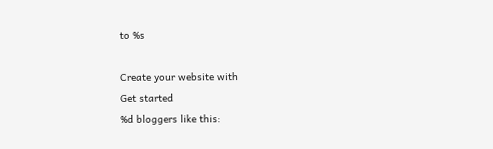to %s

Create your website with
Get started
%d bloggers like this: